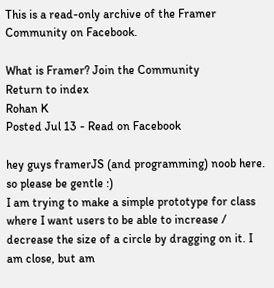This is a read-only archive of the Framer Community on Facebook.

What is Framer? Join the Community
Return to index
Rohan K
Posted Jul 13 - Read on Facebook

hey guys framerJS (and programming) noob here. so please be gentle :)
I am trying to make a simple prototype for class where I want users to be able to increase / decrease the size of a circle by dragging on it. I am close, but am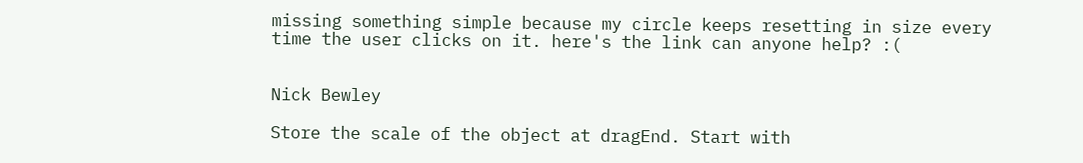missing something simple because my circle keeps resetting in size every time the user clicks on it. here's the link can anyone help? :(


Nick Bewley

Store the scale of the object at dragEnd. Start with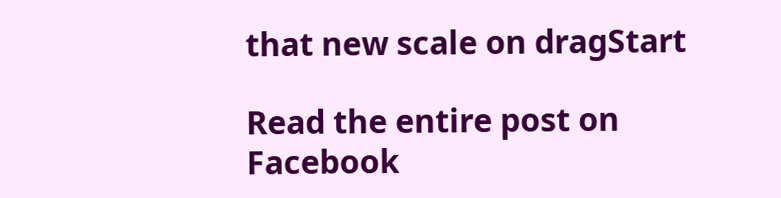that new scale on dragStart

Read the entire post on Facebook